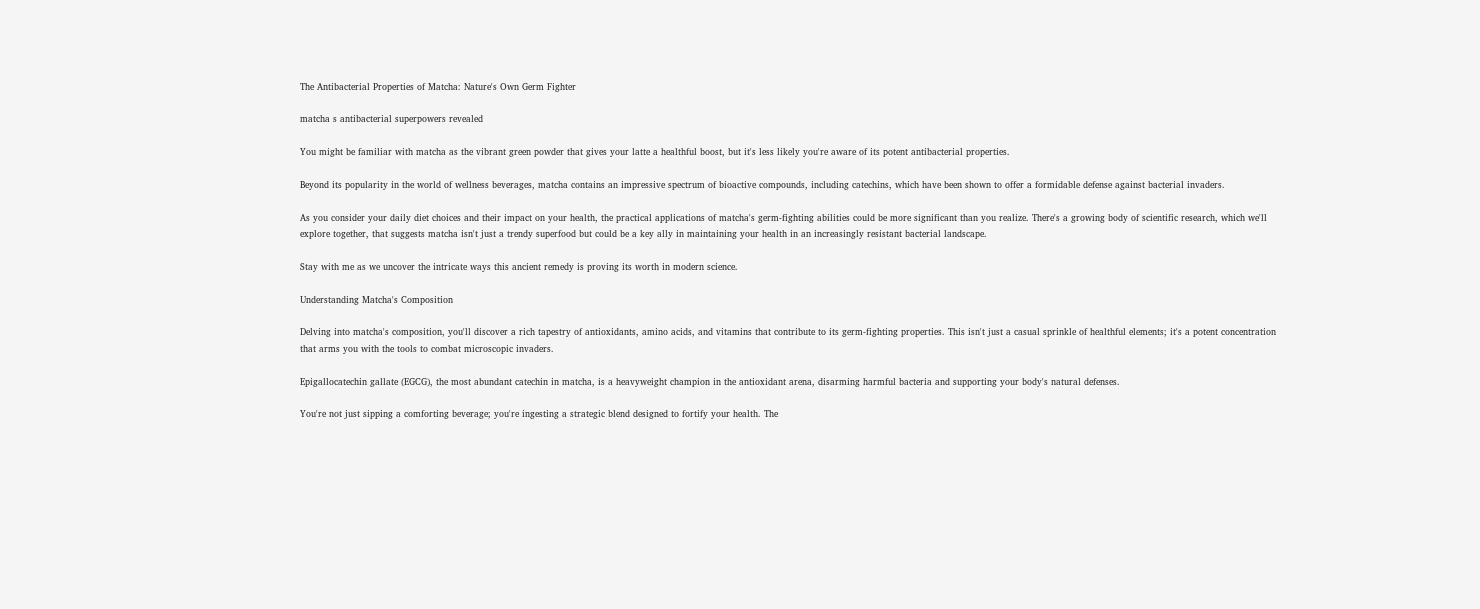The Antibacterial Properties of Matcha: Nature's Own Germ Fighter

matcha s antibacterial superpowers revealed

You might be familiar with matcha as the vibrant green powder that gives your latte a healthful boost, but it's less likely you're aware of its potent antibacterial properties.

Beyond its popularity in the world of wellness beverages, matcha contains an impressive spectrum of bioactive compounds, including catechins, which have been shown to offer a formidable defense against bacterial invaders.

As you consider your daily diet choices and their impact on your health, the practical applications of matcha's germ-fighting abilities could be more significant than you realize. There's a growing body of scientific research, which we'll explore together, that suggests matcha isn't just a trendy superfood but could be a key ally in maintaining your health in an increasingly resistant bacterial landscape.

Stay with me as we uncover the intricate ways this ancient remedy is proving its worth in modern science.

Understanding Matcha's Composition

Delving into matcha's composition, you'll discover a rich tapestry of antioxidants, amino acids, and vitamins that contribute to its germ-fighting properties. This isn't just a casual sprinkle of healthful elements; it's a potent concentration that arms you with the tools to combat microscopic invaders.

Epigallocatechin gallate (EGCG), the most abundant catechin in matcha, is a heavyweight champion in the antioxidant arena, disarming harmful bacteria and supporting your body's natural defenses.

You're not just sipping a comforting beverage; you're ingesting a strategic blend designed to fortify your health. The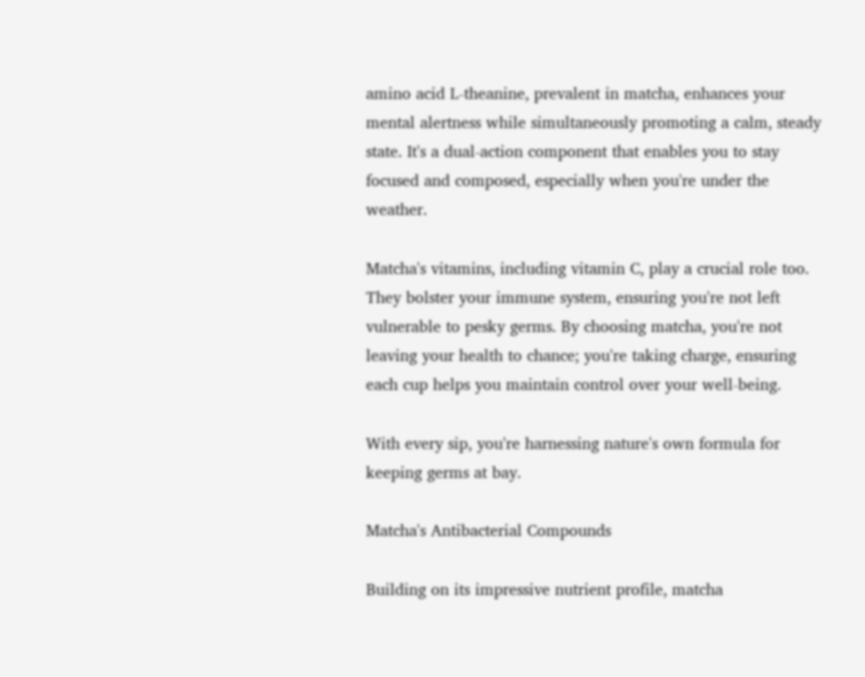amino acid L-theanine, prevalent in matcha, enhances your mental alertness while simultaneously promoting a calm, steady state. It's a dual-action component that enables you to stay focused and composed, especially when you're under the weather.

Matcha's vitamins, including vitamin C, play a crucial role too. They bolster your immune system, ensuring you're not left vulnerable to pesky germs. By choosing matcha, you're not leaving your health to chance; you're taking charge, ensuring each cup helps you maintain control over your well-being.

With every sip, you're harnessing nature's own formula for keeping germs at bay.

Matcha's Antibacterial Compounds

Building on its impressive nutrient profile, matcha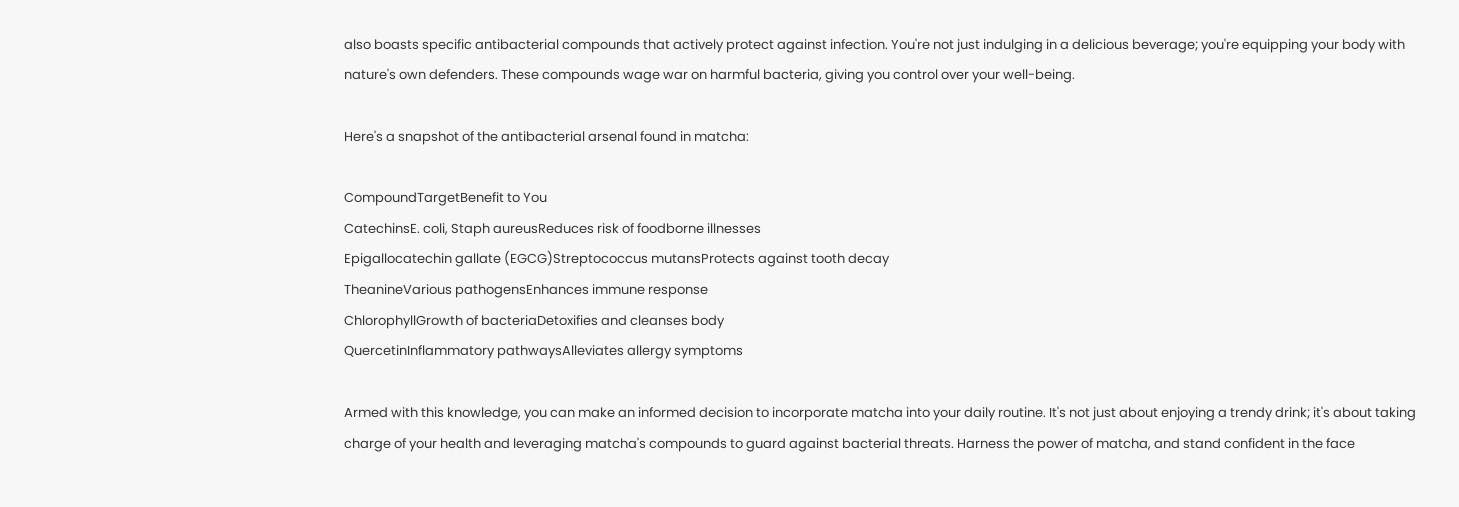also boasts specific antibacterial compounds that actively protect against infection. You're not just indulging in a delicious beverage; you're equipping your body with nature's own defenders. These compounds wage war on harmful bacteria, giving you control over your well-being.

Here's a snapshot of the antibacterial arsenal found in matcha:

CompoundTargetBenefit to You
CatechinsE. coli, Staph aureusReduces risk of foodborne illnesses
Epigallocatechin gallate (EGCG)Streptococcus mutansProtects against tooth decay
TheanineVarious pathogensEnhances immune response
ChlorophyllGrowth of bacteriaDetoxifies and cleanses body
QuercetinInflammatory pathwaysAlleviates allergy symptoms

Armed with this knowledge, you can make an informed decision to incorporate matcha into your daily routine. It's not just about enjoying a trendy drink; it's about taking charge of your health and leveraging matcha's compounds to guard against bacterial threats. Harness the power of matcha, and stand confident in the face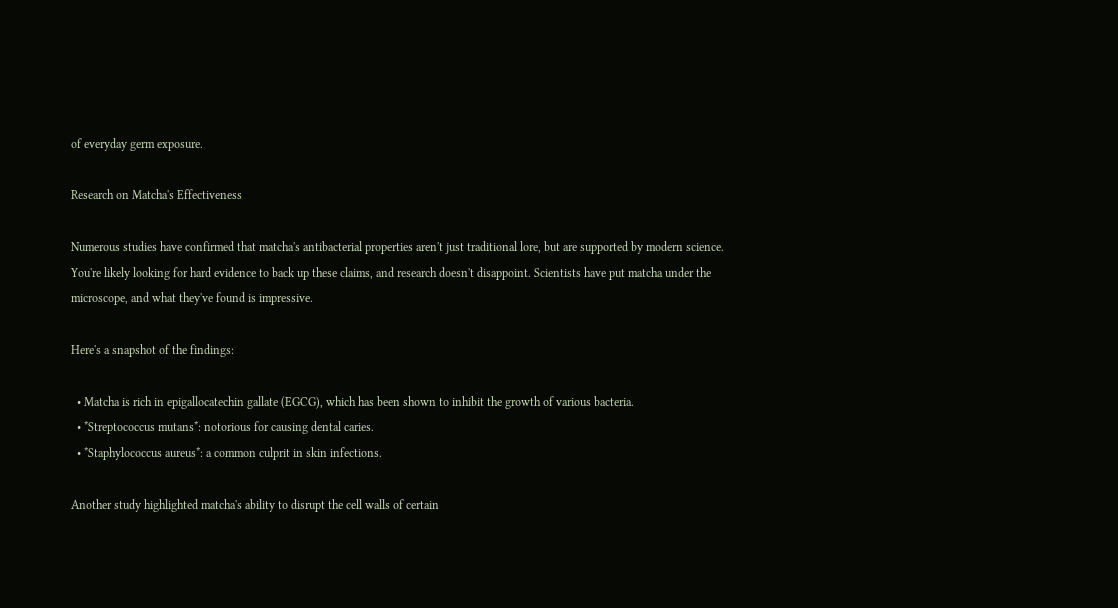of everyday germ exposure.

Research on Matcha's Effectiveness

Numerous studies have confirmed that matcha's antibacterial properties aren't just traditional lore, but are supported by modern science. You're likely looking for hard evidence to back up these claims, and research doesn't disappoint. Scientists have put matcha under the microscope, and what they've found is impressive.

Here's a snapshot of the findings:

  • Matcha is rich in epigallocatechin gallate (EGCG), which has been shown to inhibit the growth of various bacteria.
  • *Streptococcus mutans*: notorious for causing dental caries.
  • *Staphylococcus aureus*: a common culprit in skin infections.

Another study highlighted matcha's ability to disrupt the cell walls of certain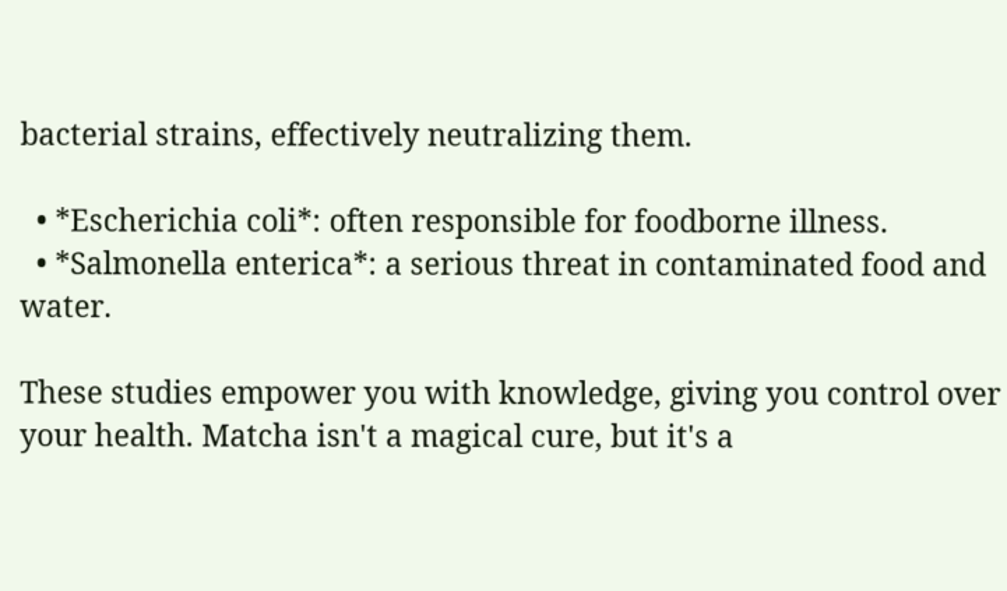bacterial strains, effectively neutralizing them.

  • *Escherichia coli*: often responsible for foodborne illness.
  • *Salmonella enterica*: a serious threat in contaminated food and water.

These studies empower you with knowledge, giving you control over your health. Matcha isn't a magical cure, but it's a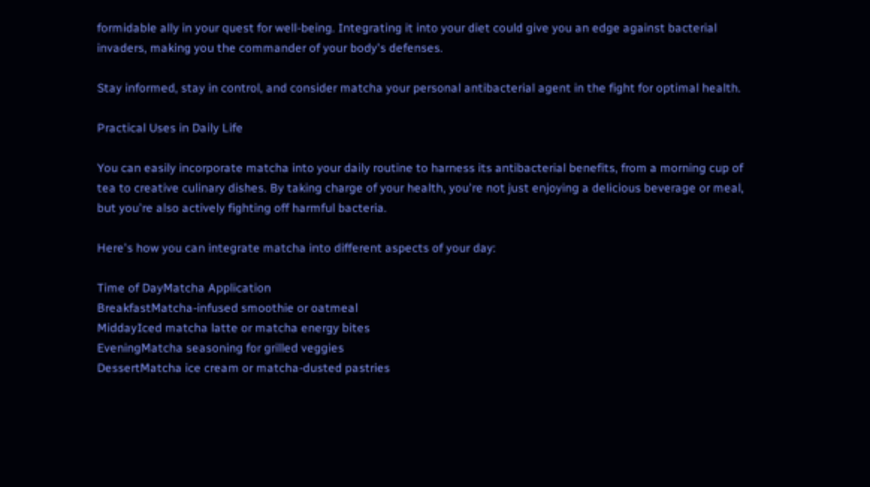formidable ally in your quest for well-being. Integrating it into your diet could give you an edge against bacterial invaders, making you the commander of your body's defenses.

Stay informed, stay in control, and consider matcha your personal antibacterial agent in the fight for optimal health.

Practical Uses in Daily Life

You can easily incorporate matcha into your daily routine to harness its antibacterial benefits, from a morning cup of tea to creative culinary dishes. By taking charge of your health, you're not just enjoying a delicious beverage or meal, but you're also actively fighting off harmful bacteria.

Here's how you can integrate matcha into different aspects of your day:

Time of DayMatcha Application
BreakfastMatcha-infused smoothie or oatmeal
MiddayIced matcha latte or matcha energy bites
EveningMatcha seasoning for grilled veggies
DessertMatcha ice cream or matcha-dusted pastries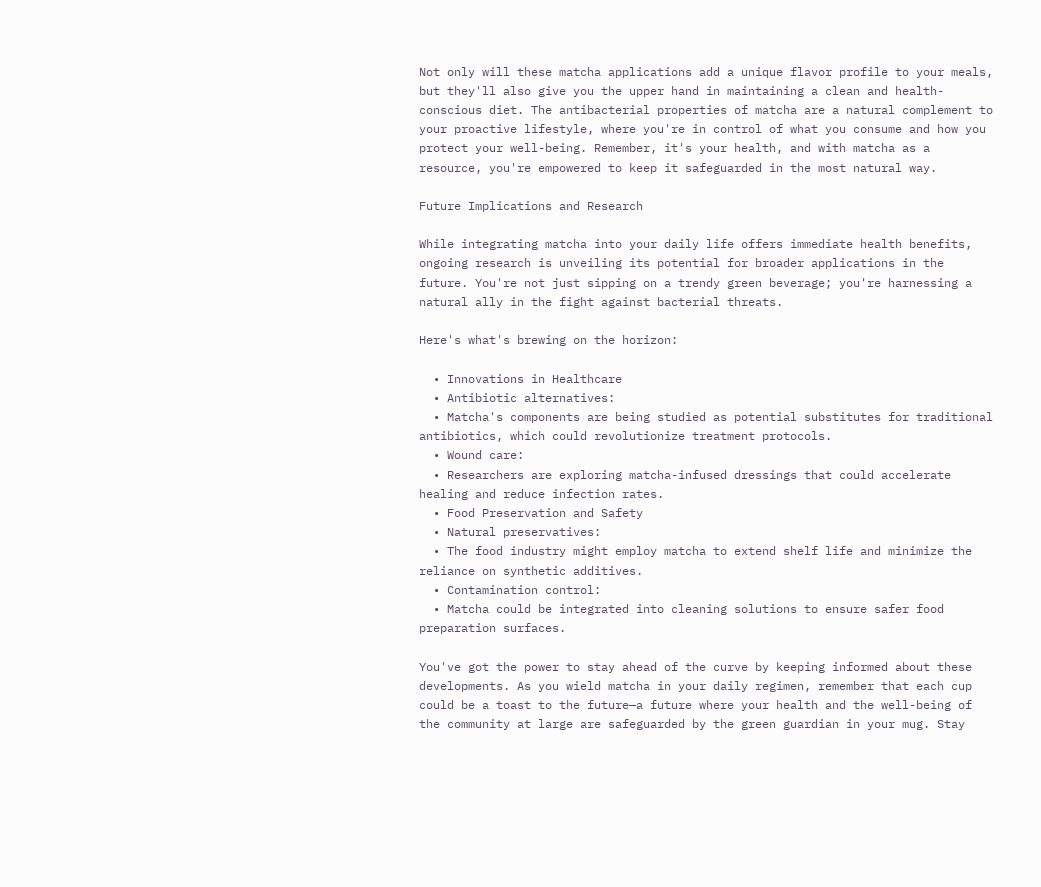Not only will these matcha applications add a unique flavor profile to your meals, but they'll also give you the upper hand in maintaining a clean and health-conscious diet. The antibacterial properties of matcha are a natural complement to your proactive lifestyle, where you're in control of what you consume and how you protect your well-being. Remember, it's your health, and with matcha as a resource, you're empowered to keep it safeguarded in the most natural way.

Future Implications and Research

While integrating matcha into your daily life offers immediate health benefits, ongoing research is unveiling its potential for broader applications in the future. You're not just sipping on a trendy green beverage; you're harnessing a natural ally in the fight against bacterial threats.

Here's what's brewing on the horizon:

  • Innovations in Healthcare
  • Antibiotic alternatives:
  • Matcha's components are being studied as potential substitutes for traditional antibiotics, which could revolutionize treatment protocols.
  • Wound care:
  • Researchers are exploring matcha-infused dressings that could accelerate healing and reduce infection rates.
  • Food Preservation and Safety
  • Natural preservatives:
  • The food industry might employ matcha to extend shelf life and minimize the reliance on synthetic additives.
  • Contamination control:
  • Matcha could be integrated into cleaning solutions to ensure safer food preparation surfaces.

You've got the power to stay ahead of the curve by keeping informed about these developments. As you wield matcha in your daily regimen, remember that each cup could be a toast to the future—a future where your health and the well-being of the community at large are safeguarded by the green guardian in your mug. Stay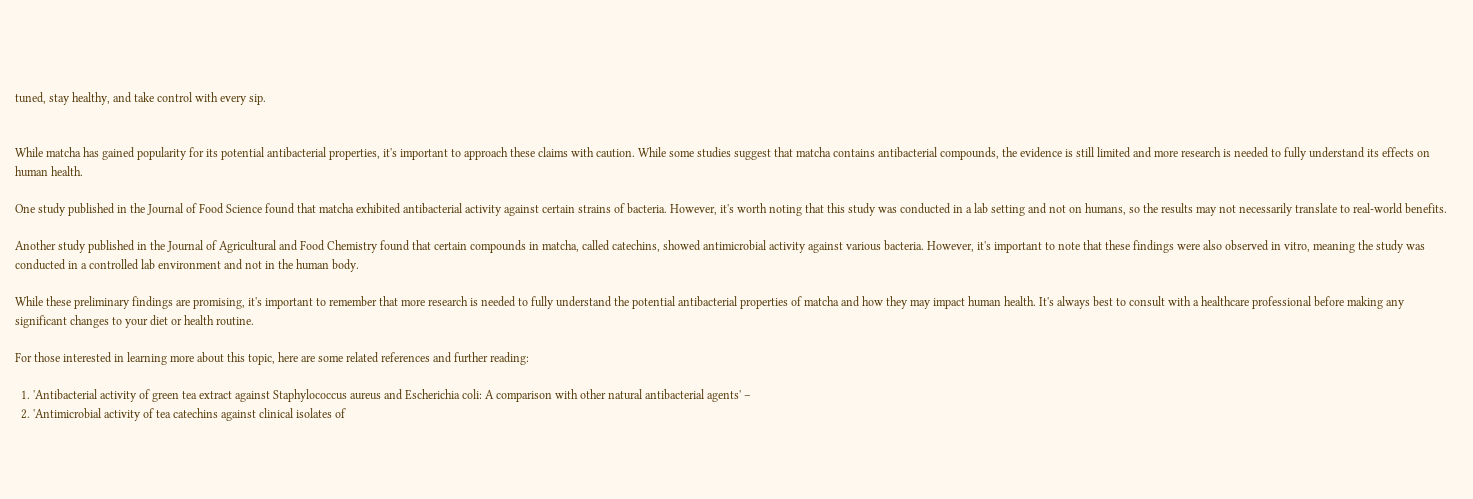tuned, stay healthy, and take control with every sip.


While matcha has gained popularity for its potential antibacterial properties, it's important to approach these claims with caution. While some studies suggest that matcha contains antibacterial compounds, the evidence is still limited and more research is needed to fully understand its effects on human health.

One study published in the Journal of Food Science found that matcha exhibited antibacterial activity against certain strains of bacteria. However, it's worth noting that this study was conducted in a lab setting and not on humans, so the results may not necessarily translate to real-world benefits.

Another study published in the Journal of Agricultural and Food Chemistry found that certain compounds in matcha, called catechins, showed antimicrobial activity against various bacteria. However, it's important to note that these findings were also observed in vitro, meaning the study was conducted in a controlled lab environment and not in the human body.

While these preliminary findings are promising, it's important to remember that more research is needed to fully understand the potential antibacterial properties of matcha and how they may impact human health. It's always best to consult with a healthcare professional before making any significant changes to your diet or health routine.

For those interested in learning more about this topic, here are some related references and further reading:

  1. 'Antibacterial activity of green tea extract against Staphylococcus aureus and Escherichia coli: A comparison with other natural antibacterial agents' –
  2. 'Antimicrobial activity of tea catechins against clinical isolates of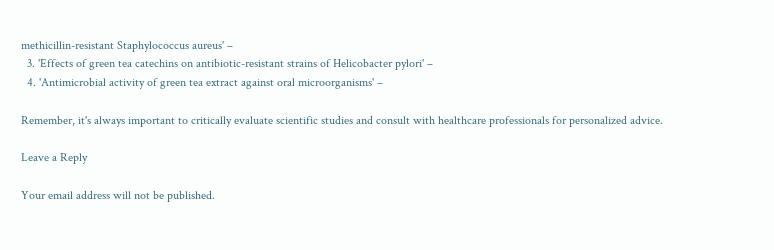methicillin-resistant Staphylococcus aureus' –
  3. 'Effects of green tea catechins on antibiotic-resistant strains of Helicobacter pylori' –
  4. 'Antimicrobial activity of green tea extract against oral microorganisms' –

Remember, it's always important to critically evaluate scientific studies and consult with healthcare professionals for personalized advice.

Leave a Reply

Your email address will not be published.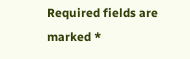Required fields are marked *